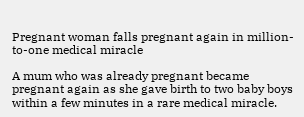Pregnant woman falls pregnant again in million-to-one medical miracle

A mum who was already pregnant became pregnant again as she gave birth to two baby boys within a few minutes in a rare medical miracle.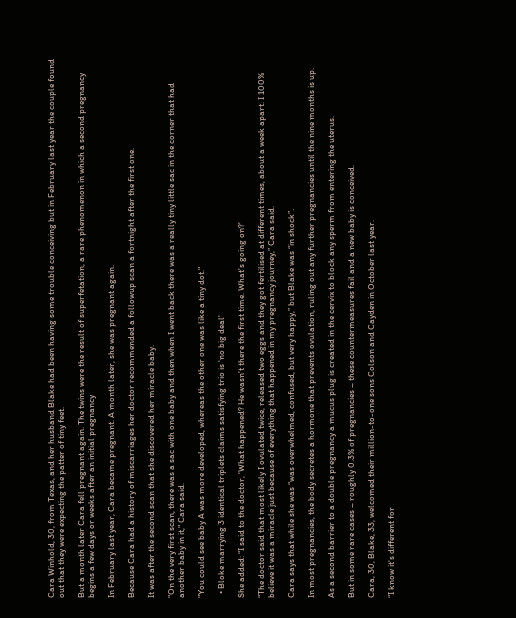Cara Winhold, 30, from Texas, and her husband Blake had been having some trouble conceiving but in February last year the couple found out that they were expecting the patter of tiny feet.

But a month later Cara fell pregnant again. The twins were the result of superfetation, a rare phenomenon in which a second pregnancy begins a few days or weeks after an initial pregnancy

In February last year, Cara became pregnant. A month later, she was pregnant again.

Because Cara had a history of miscarriages her doctor recommended a followup scan a fortnight after the first one.

It was after the second scan that she discovered her miracle baby.

"On the very first scan, there was a sac with one baby and then when I went back there was a really tiny little sac in the corner that had another baby in it," Cara said.

"You could see baby A was more developed, whereas the other one was like a tiny dot."

  • Bloke marrying 3 identical triplets claims satisfying trio is 'no big deal'

She added: “I said to the doctor, 'What happened? He wasn't there the first time. What's going on?'

“The doctor said that most likely I ovulated twice, released two eggs and they got fertilised at different times, about a week apart. I 100% believe it was a miracle just because of everything that happened in my pregnancy journey,” Cara said.

Cara says that while she was “was overwhelmed, confused, but very happy,” but Blake was “in shock”.

In most pregnancies, the body secretes a hormone that prevents ovulation, ruling out any further pregnancies until the nine months is up.

As a second barrier to a double pregnancy a mucus plug is created in the cervix to block any sperm from entering the uterus.

But in some rare cases – roughly 0.3% of pregnancies – these countermeasures fail and a new baby is conceived.

Cara, 30, Blake, 33, welcomed their million-to-one sons Colson and Cayden in October last year.

“I know it's different for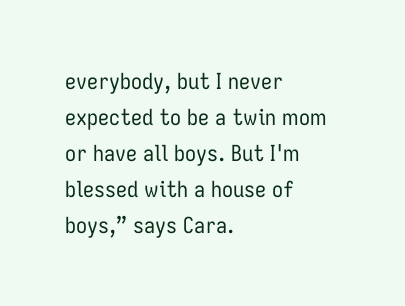everybody, but I never expected to be a twin mom or have all boys. But I'm blessed with a house of boys,” says Cara.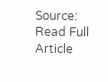Source: Read Full Article